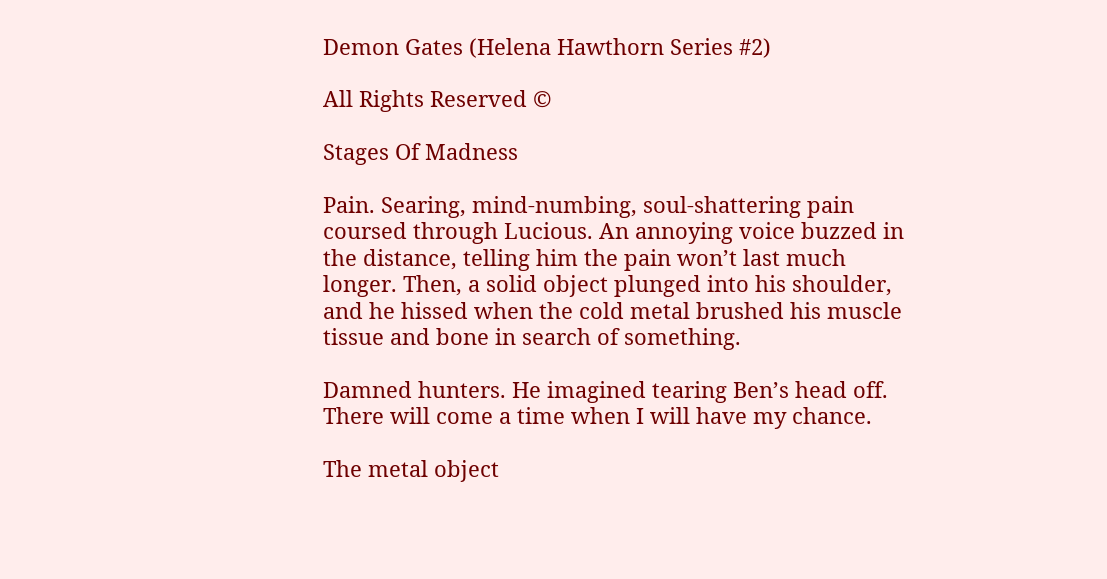Demon Gates (Helena Hawthorn Series #2)

All Rights Reserved ©

Stages Of Madness

Pain. Searing, mind-numbing, soul-shattering pain coursed through Lucious. An annoying voice buzzed in the distance, telling him the pain won’t last much longer. Then, a solid object plunged into his shoulder, and he hissed when the cold metal brushed his muscle tissue and bone in search of something.

Damned hunters. He imagined tearing Ben’s head off. There will come a time when I will have my chance.

The metal object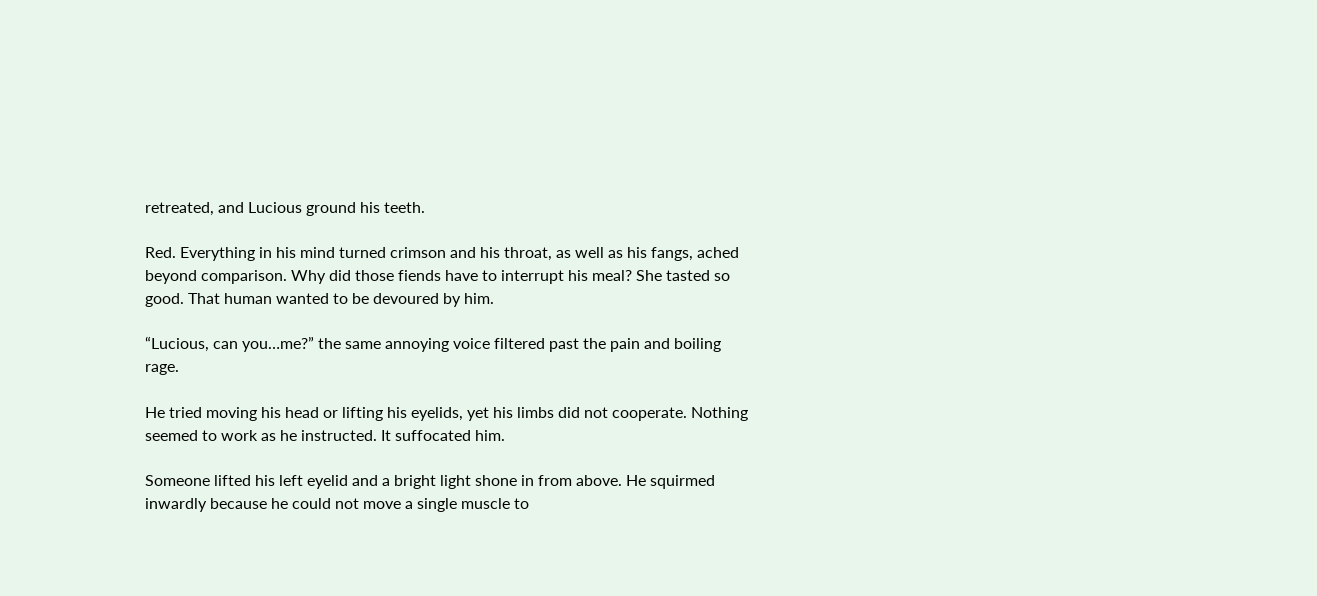retreated, and Lucious ground his teeth.

Red. Everything in his mind turned crimson and his throat, as well as his fangs, ached beyond comparison. Why did those fiends have to interrupt his meal? She tasted so good. That human wanted to be devoured by him.

“Lucious, can you…me?” the same annoying voice filtered past the pain and boiling rage.

He tried moving his head or lifting his eyelids, yet his limbs did not cooperate. Nothing seemed to work as he instructed. It suffocated him.

Someone lifted his left eyelid and a bright light shone in from above. He squirmed inwardly because he could not move a single muscle to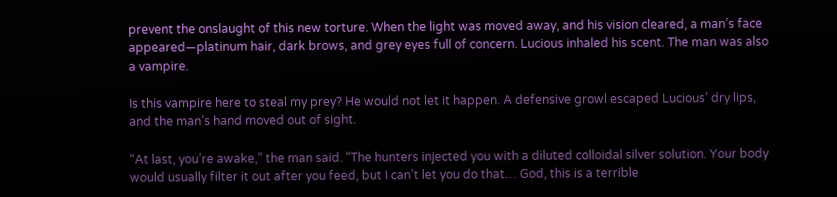prevent the onslaught of this new torture. When the light was moved away, and his vision cleared, a man’s face appeared—platinum hair, dark brows, and grey eyes full of concern. Lucious inhaled his scent. The man was also a vampire.

Is this vampire here to steal my prey? He would not let it happen. A defensive growl escaped Lucious’ dry lips, and the man’s hand moved out of sight.

“At last, you’re awake,” the man said. “The hunters injected you with a diluted colloidal silver solution. Your body would usually filter it out after you feed, but I can’t let you do that… God, this is a terrible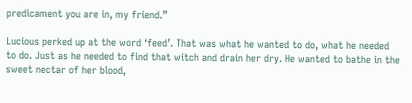predicament you are in, my friend.”

Lucious perked up at the word ‘feed’. That was what he wanted to do, what he needed to do. Just as he needed to find that witch and drain her dry. He wanted to bathe in the sweet nectar of her blood,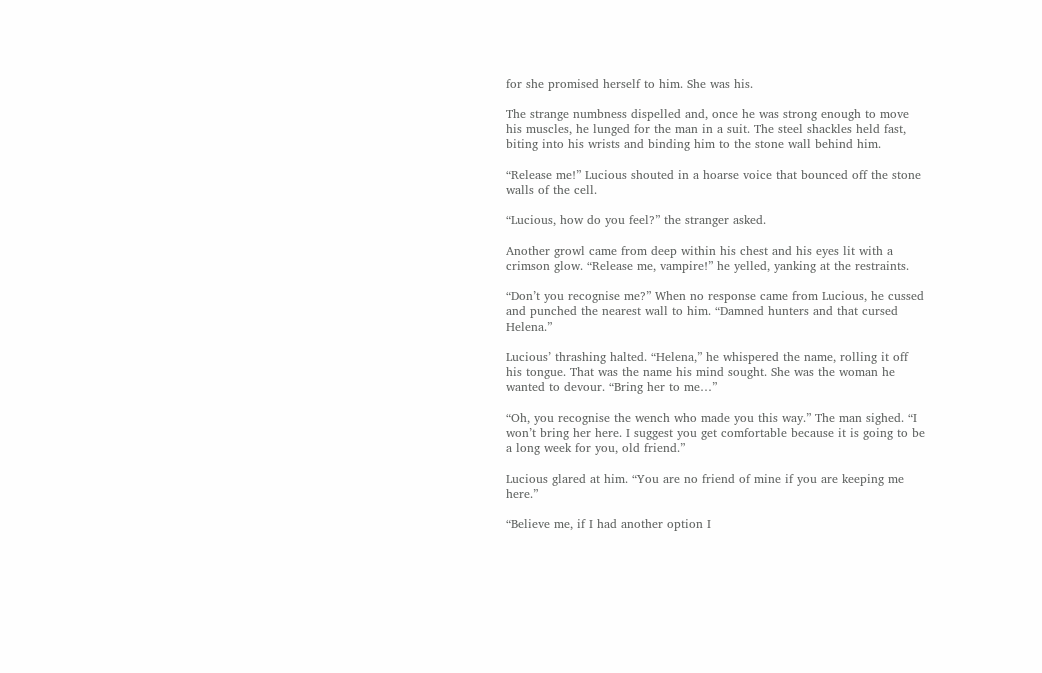for she promised herself to him. She was his.

The strange numbness dispelled and, once he was strong enough to move his muscles, he lunged for the man in a suit. The steel shackles held fast, biting into his wrists and binding him to the stone wall behind him.

“Release me!” Lucious shouted in a hoarse voice that bounced off the stone walls of the cell.

“Lucious, how do you feel?” the stranger asked.

Another growl came from deep within his chest and his eyes lit with a crimson glow. “Release me, vampire!” he yelled, yanking at the restraints.

“Don’t you recognise me?” When no response came from Lucious, he cussed and punched the nearest wall to him. “Damned hunters and that cursed Helena.”

Lucious’ thrashing halted. “Helena,” he whispered the name, rolling it off his tongue. That was the name his mind sought. She was the woman he wanted to devour. “Bring her to me…”

“Oh, you recognise the wench who made you this way.” The man sighed. “I won’t bring her here. I suggest you get comfortable because it is going to be a long week for you, old friend.”

Lucious glared at him. “You are no friend of mine if you are keeping me here.”

“Believe me, if I had another option I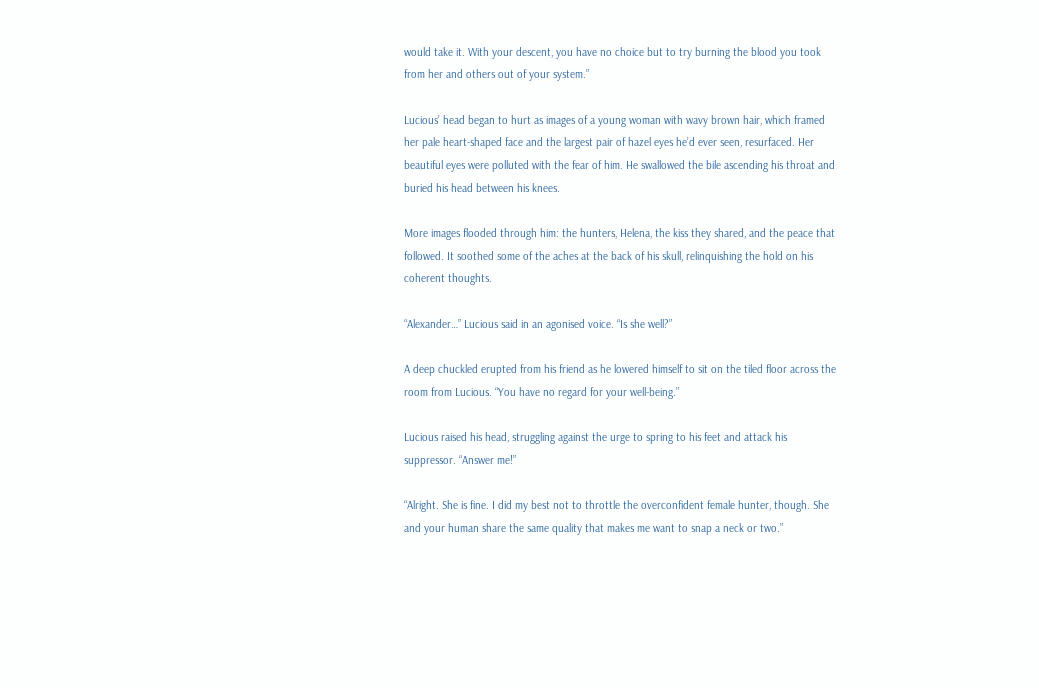would take it. With your descent, you have no choice but to try burning the blood you took from her and others out of your system.”

Lucious’ head began to hurt as images of a young woman with wavy brown hair, which framed her pale heart-shaped face and the largest pair of hazel eyes he’d ever seen, resurfaced. Her beautiful eyes were polluted with the fear of him. He swallowed the bile ascending his throat and buried his head between his knees.

More images flooded through him: the hunters, Helena, the kiss they shared, and the peace that followed. It soothed some of the aches at the back of his skull, relinquishing the hold on his coherent thoughts.

“Alexander…” Lucious said in an agonised voice. “Is she well?”

A deep chuckled erupted from his friend as he lowered himself to sit on the tiled floor across the room from Lucious. “You have no regard for your well-being.”

Lucious raised his head, struggling against the urge to spring to his feet and attack his suppressor. “Answer me!”

“Alright. She is fine. I did my best not to throttle the overconfident female hunter, though. She and your human share the same quality that makes me want to snap a neck or two.”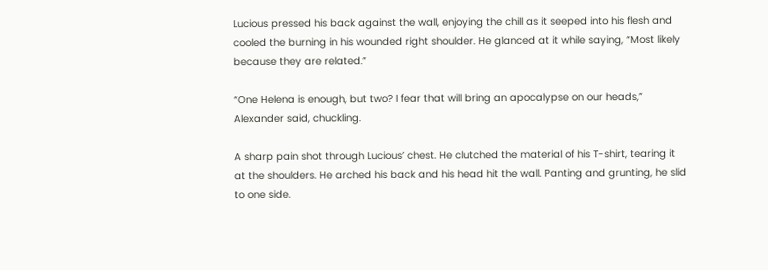Lucious pressed his back against the wall, enjoying the chill as it seeped into his flesh and cooled the burning in his wounded right shoulder. He glanced at it while saying, “Most likely because they are related.”

“One Helena is enough, but two? I fear that will bring an apocalypse on our heads,” Alexander said, chuckling.

A sharp pain shot through Lucious’ chest. He clutched the material of his T-shirt, tearing it at the shoulders. He arched his back and his head hit the wall. Panting and grunting, he slid to one side.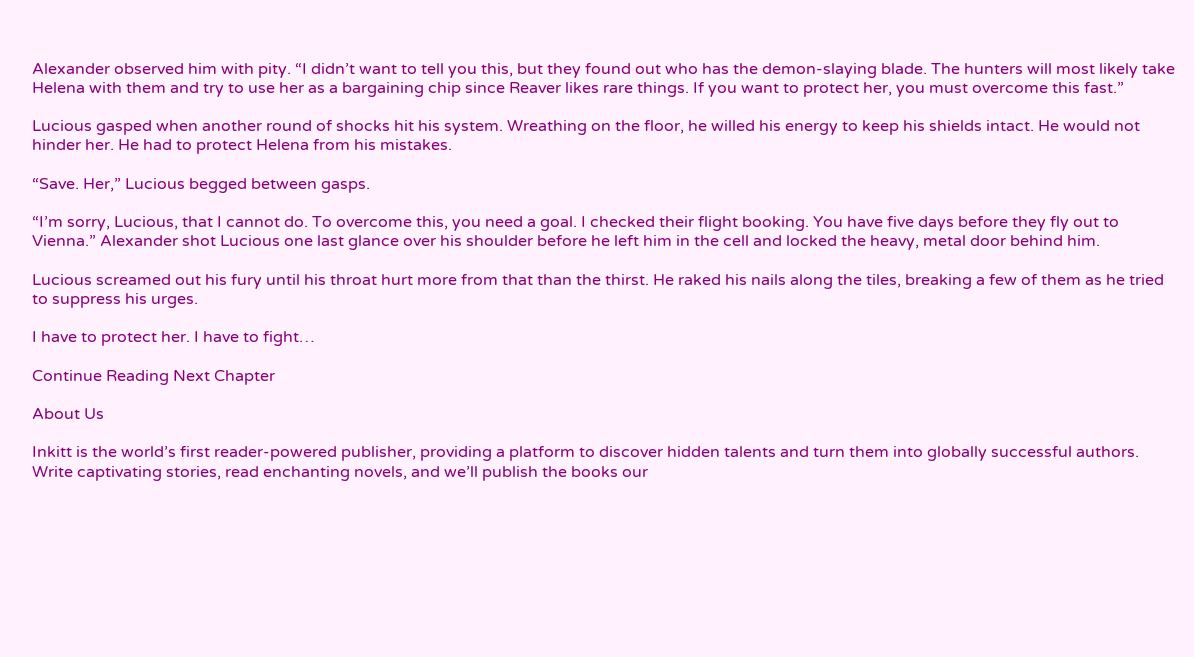Alexander observed him with pity. “I didn’t want to tell you this, but they found out who has the demon-slaying blade. The hunters will most likely take Helena with them and try to use her as a bargaining chip since Reaver likes rare things. If you want to protect her, you must overcome this fast.”

Lucious gasped when another round of shocks hit his system. Wreathing on the floor, he willed his energy to keep his shields intact. He would not hinder her. He had to protect Helena from his mistakes.

“Save. Her,” Lucious begged between gasps.

“I’m sorry, Lucious, that I cannot do. To overcome this, you need a goal. I checked their flight booking. You have five days before they fly out to Vienna.” Alexander shot Lucious one last glance over his shoulder before he left him in the cell and locked the heavy, metal door behind him.

Lucious screamed out his fury until his throat hurt more from that than the thirst. He raked his nails along the tiles, breaking a few of them as he tried to suppress his urges.

I have to protect her. I have to fight…

Continue Reading Next Chapter

About Us

Inkitt is the world’s first reader-powered publisher, providing a platform to discover hidden talents and turn them into globally successful authors. Write captivating stories, read enchanting novels, and we’ll publish the books our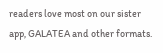readers love most on our sister app, GALATEA and other formats.